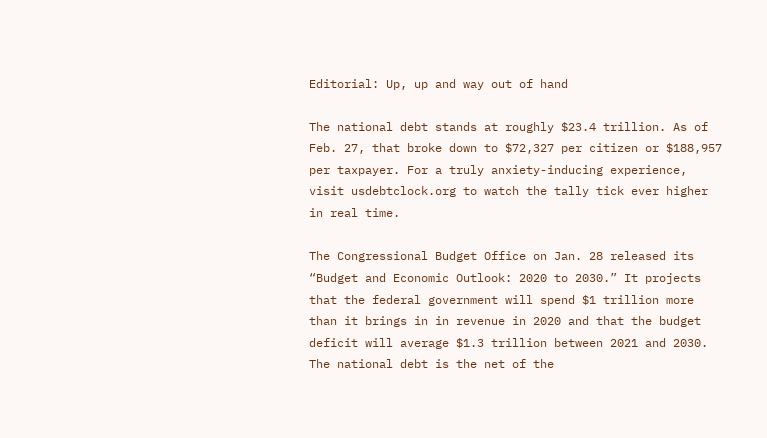Editorial: Up, up and way out of hand

The national debt stands at roughly $23.4 trillion. As of Feb. 27, that broke down to $72,327 per citizen or $188,957 per taxpayer. For a truly anxiety-inducing experience, visit usdebtclock.org to watch the tally tick ever higher in real time.

The Congressional Budget Office on Jan. 28 released its “Budget and Economic Outlook: 2020 to 2030.” It projects that the federal government will spend $1 trillion more than it brings in in revenue in 2020 and that the budget deficit will average $1.3 trillion between 2021 and 2030. The national debt is the net of the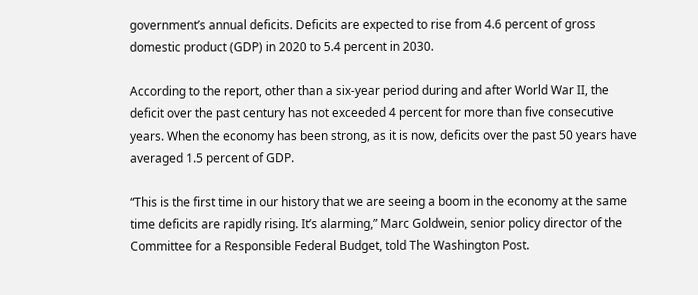government’s annual deficits. Deficits are expected to rise from 4.6 percent of gross domestic product (GDP) in 2020 to 5.4 percent in 2030.

According to the report, other than a six-year period during and after World War II, the deficit over the past century has not exceeded 4 percent for more than five consecutive years. When the economy has been strong, as it is now, deficits over the past 50 years have averaged 1.5 percent of GDP.

“This is the first time in our history that we are seeing a boom in the economy at the same time deficits are rapidly rising. It’s alarming,” Marc Goldwein, senior policy director of the Committee for a Responsible Federal Budget, told The Washington Post.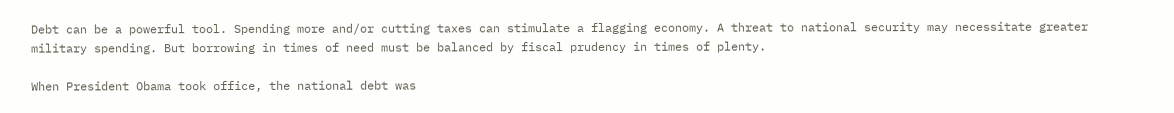Debt can be a powerful tool. Spending more and/or cutting taxes can stimulate a flagging economy. A threat to national security may necessitate greater military spending. But borrowing in times of need must be balanced by fiscal prudency in times of plenty.

When President Obama took office, the national debt was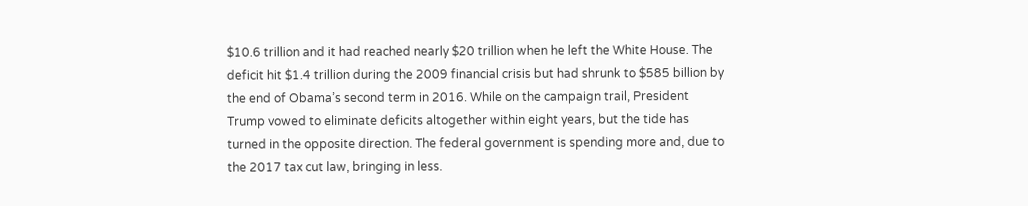$10.6 trillion and it had reached nearly $20 trillion when he left the White House. The deficit hit $1.4 trillion during the 2009 financial crisis but had shrunk to $585 billion by the end of Obama’s second term in 2016. While on the campaign trail, President Trump vowed to eliminate deficits altogether within eight years, but the tide has turned in the opposite direction. The federal government is spending more and, due to the 2017 tax cut law, bringing in less.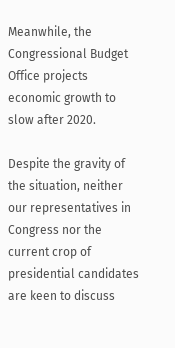Meanwhile, the Congressional Budget Office projects economic growth to slow after 2020.

Despite the gravity of the situation, neither our representatives in Congress nor the current crop of presidential candidates are keen to discuss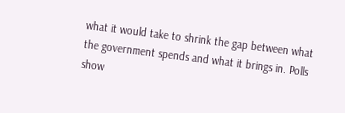what it would take to shrink the gap between what the government spends and what it brings in. Polls show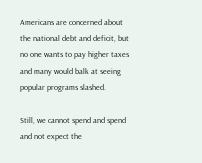Americans are concerned about the national debt and deficit, but no one wants to pay higher taxes and many would balk at seeing popular programs slashed.

Still, we cannot spend and spend and not expect the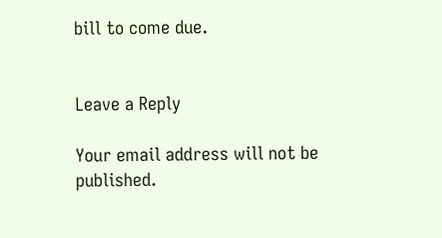bill to come due.


Leave a Reply

Your email address will not be published.